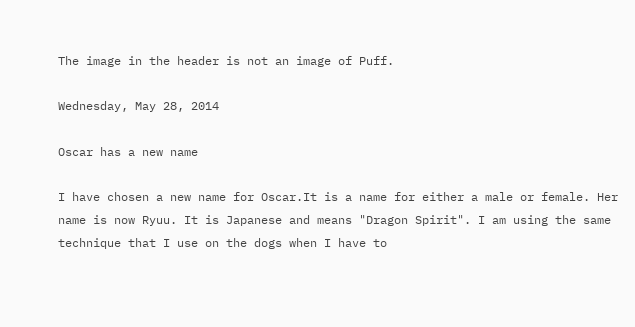The image in the header is not an image of Puff.

Wednesday, May 28, 2014

Oscar has a new name

I have chosen a new name for Oscar.It is a name for either a male or female. Her name is now Ryuu. It is Japanese and means "Dragon Spirit". I am using the same technique that I use on the dogs when I have to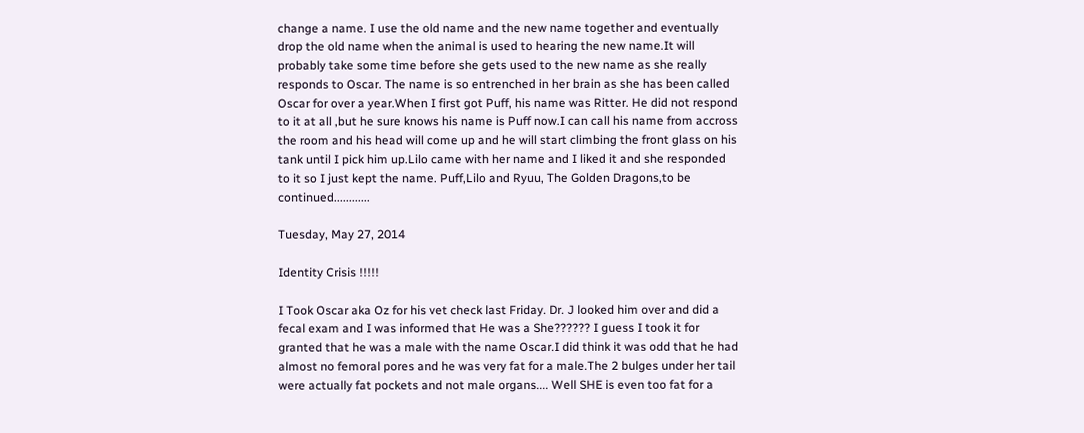change a name. I use the old name and the new name together and eventually drop the old name when the animal is used to hearing the new name.It will probably take some time before she gets used to the new name as she really responds to Oscar. The name is so entrenched in her brain as she has been called Oscar for over a year.When I first got Puff, his name was Ritter. He did not respond to it at all ,but he sure knows his name is Puff now.I can call his name from accross the room and his head will come up and he will start climbing the front glass on his tank until I pick him up.Lilo came with her name and I liked it and she responded to it so I just kept the name. Puff,Lilo and Ryuu, The Golden Dragons,to be continued............

Tuesday, May 27, 2014

Identity Crisis !!!!!

I Took Oscar aka Oz for his vet check last Friday. Dr. J looked him over and did a fecal exam and I was informed that He was a She?????? I guess I took it for granted that he was a male with the name Oscar.I did think it was odd that he had almost no femoral pores and he was very fat for a male.The 2 bulges under her tail were actually fat pockets and not male organs.... Well SHE is even too fat for a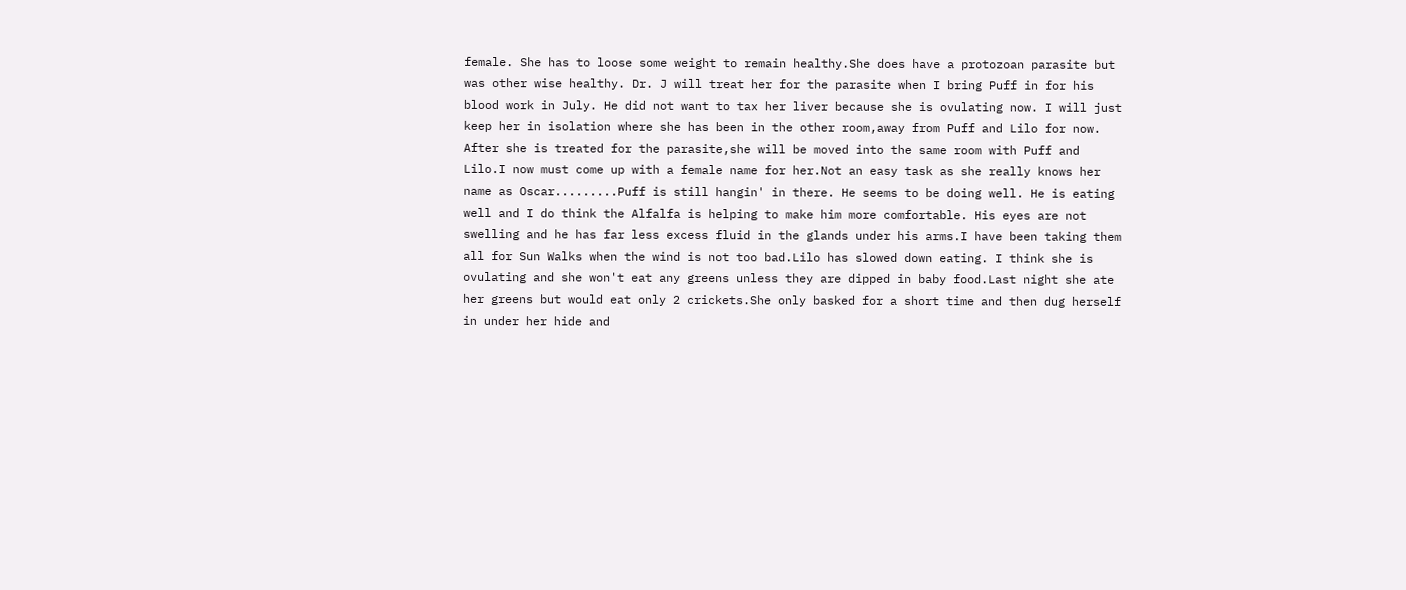female. She has to loose some weight to remain healthy.She does have a protozoan parasite but was other wise healthy. Dr. J will treat her for the parasite when I bring Puff in for his blood work in July. He did not want to tax her liver because she is ovulating now. I will just keep her in isolation where she has been in the other room,away from Puff and Lilo for now. After she is treated for the parasite,she will be moved into the same room with Puff and Lilo.I now must come up with a female name for her.Not an easy task as she really knows her name as Oscar.........Puff is still hangin' in there. He seems to be doing well. He is eating well and I do think the Alfalfa is helping to make him more comfortable. His eyes are not swelling and he has far less excess fluid in the glands under his arms.I have been taking them all for Sun Walks when the wind is not too bad.Lilo has slowed down eating. I think she is ovulating and she won't eat any greens unless they are dipped in baby food.Last night she ate her greens but would eat only 2 crickets.She only basked for a short time and then dug herself in under her hide and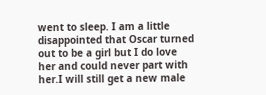went to sleep. I am a little disappointed that Oscar turned out to be a girl but I do love her and could never part with her.I will still get a new male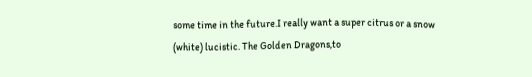some time in the future.I really want a super citrus or a snow (white) lucistic. The Golden Dragons,to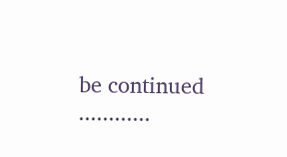be continued ............